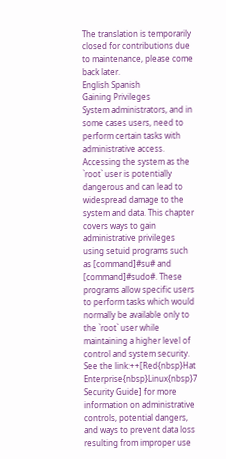The translation is temporarily closed for contributions due to maintenance, please come back later.
English Spanish
Gaining Privileges
System administrators, and in some cases users, need to perform certain tasks with administrative access. Accessing the system as the `root` user is potentially dangerous and can lead to widespread damage to the system and data. This chapter covers ways to gain administrative privileges using setuid programs such as [command]#su# and [command]#sudo#. These programs allow specific users to perform tasks which would normally be available only to the `root` user while maintaining a higher level of control and system security.
See the link:++[Red{nbsp}Hat Enterprise{nbsp}Linux{nbsp}7 Security Guide] for more information on administrative controls, potential dangers, and ways to prevent data loss resulting from improper use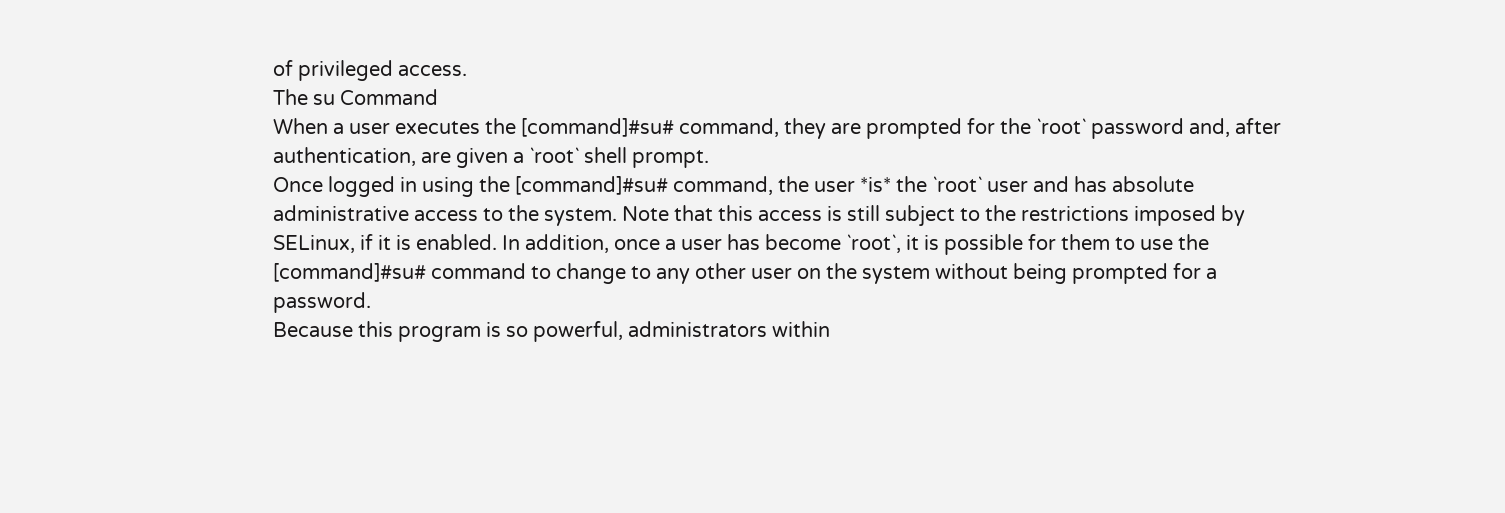of privileged access.
The su Command
When a user executes the [command]#su# command, they are prompted for the `root` password and, after authentication, are given a `root` shell prompt.
Once logged in using the [command]#su# command, the user *is* the `root` user and has absolute administrative access to the system. Note that this access is still subject to the restrictions imposed by SELinux, if it is enabled. In addition, once a user has become `root`, it is possible for them to use the [command]#su# command to change to any other user on the system without being prompted for a password.
Because this program is so powerful, administrators within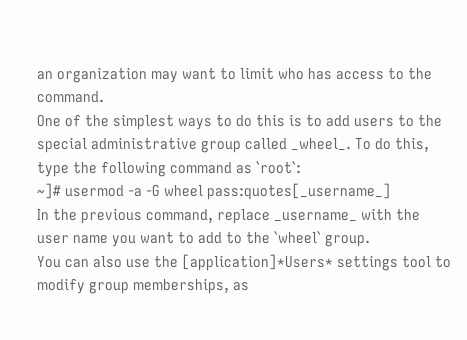an organization may want to limit who has access to the command.
One of the simplest ways to do this is to add users to the special administrative group called _wheel_. To do this, type the following command as `root`:
~]# usermod -a -G wheel pass:quotes[_username_]
In the previous command, replace _username_ with the user name you want to add to the `wheel` group.
You can also use the [application]*Users* settings tool to modify group memberships, as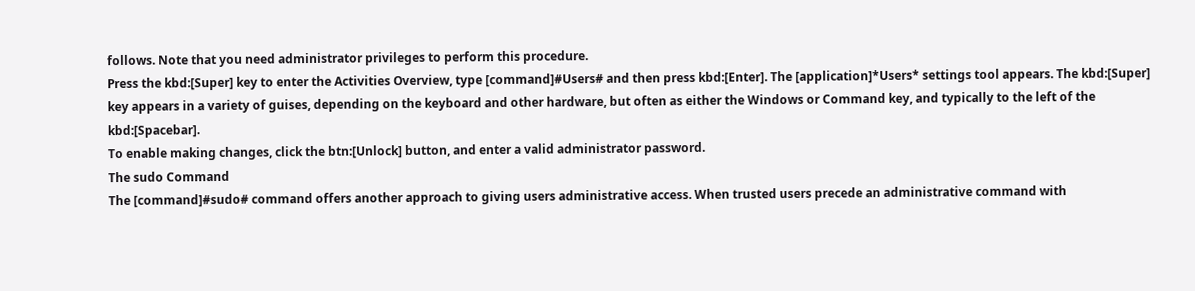follows. Note that you need administrator privileges to perform this procedure.
Press the kbd:[Super] key to enter the Activities Overview, type [command]#Users# and then press kbd:[Enter]. The [application]*Users* settings tool appears. The kbd:[Super] key appears in a variety of guises, depending on the keyboard and other hardware, but often as either the Windows or Command key, and typically to the left of the kbd:[Spacebar].
To enable making changes, click the btn:[Unlock] button, and enter a valid administrator password.
The sudo Command
The [command]#sudo# command offers another approach to giving users administrative access. When trusted users precede an administrative command with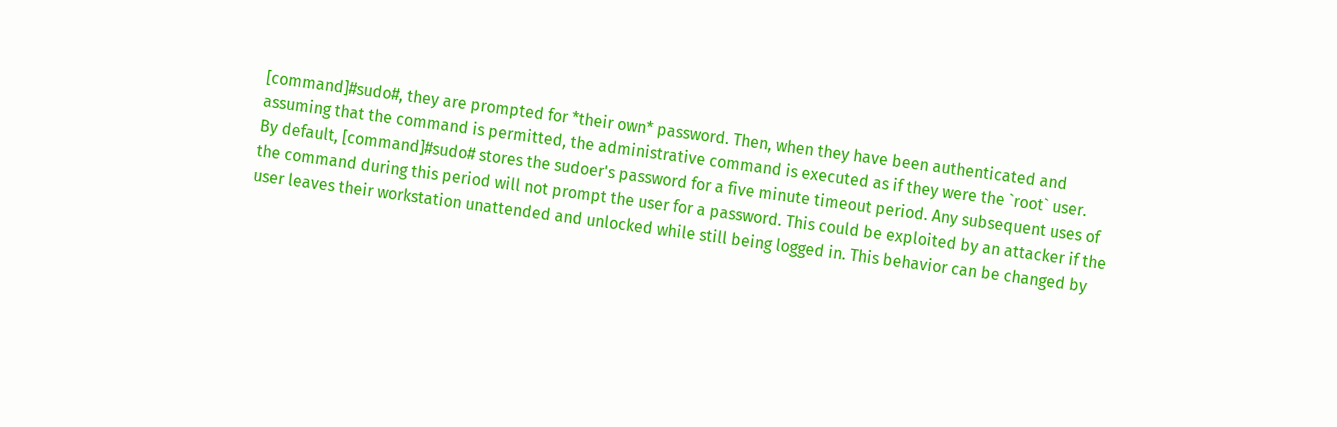[command]#sudo#, they are prompted for *their own* password. Then, when they have been authenticated and assuming that the command is permitted, the administrative command is executed as if they were the `root` user.
By default, [command]#sudo# stores the sudoer's password for a five minute timeout period. Any subsequent uses of the command during this period will not prompt the user for a password. This could be exploited by an attacker if the user leaves their workstation unattended and unlocked while still being logged in. This behavior can be changed by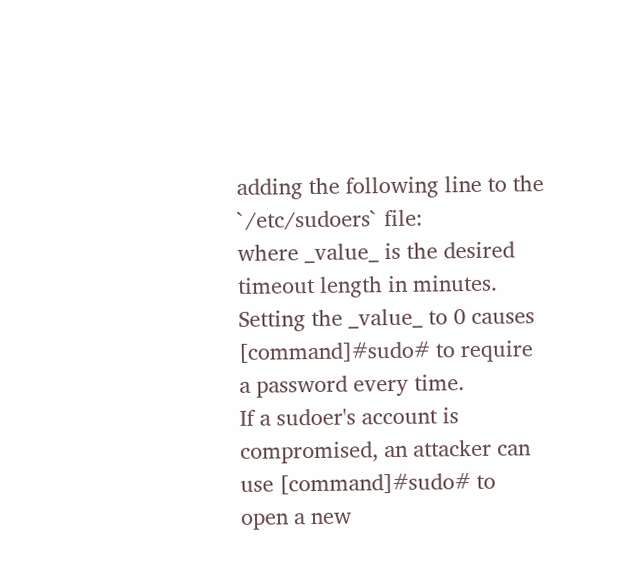adding the following line to the `/etc/sudoers` file:
where _value_ is the desired timeout length in minutes. Setting the _value_ to 0 causes [command]#sudo# to require a password every time.
If a sudoer's account is compromised, an attacker can use [command]#sudo# to open a new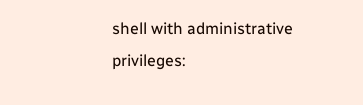shell with administrative privileges: